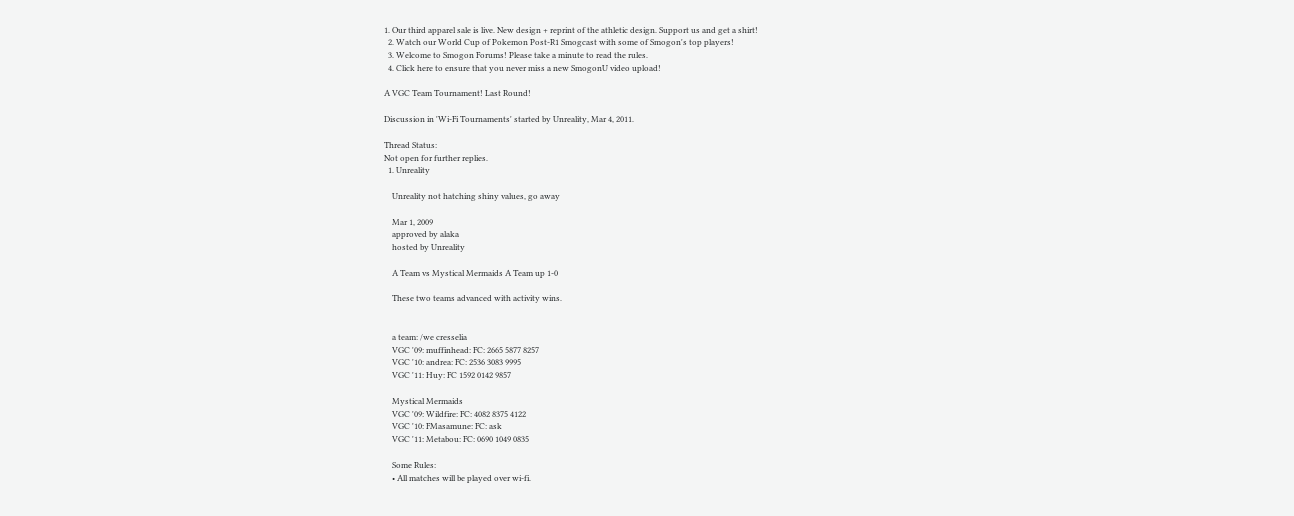1. Our third apparel sale is live. New design + reprint of the athletic design. Support us and get a shirt!
  2. Watch our World Cup of Pokemon Post-R1 Smogcast with some of Smogon's top players!
  3. Welcome to Smogon Forums! Please take a minute to read the rules.
  4. Click here to ensure that you never miss a new SmogonU video upload!

A VGC Team Tournament! Last Round!

Discussion in 'Wi-Fi Tournaments' started by Unreality, Mar 4, 2011.

Thread Status:
Not open for further replies.
  1. Unreality

    Unreality not hatching shiny values, go away

    Mar 1, 2009
    approved by alaka
    hosted by Unreality

    A Team vs Mystical Mermaids A Team up 1-0

    These two teams advanced with activity wins.


    a team: /we cresselia
    VGC '09: muffinhead: FC: 2665 5877 8257
    VGC '10: andrea: FC: 2536 3083 9995
    VGC '11: Huy: FC 1592 0142 9857

    Mystical Mermaids
    VGC '09: Wildfire: FC: 4082 8375 4122
    VGC '10: FMasamune: FC: ask
    VGC '11: Metabou: FC: 0690 1049 0835

    Some Rules:
    • All matches will be played over wi-fi.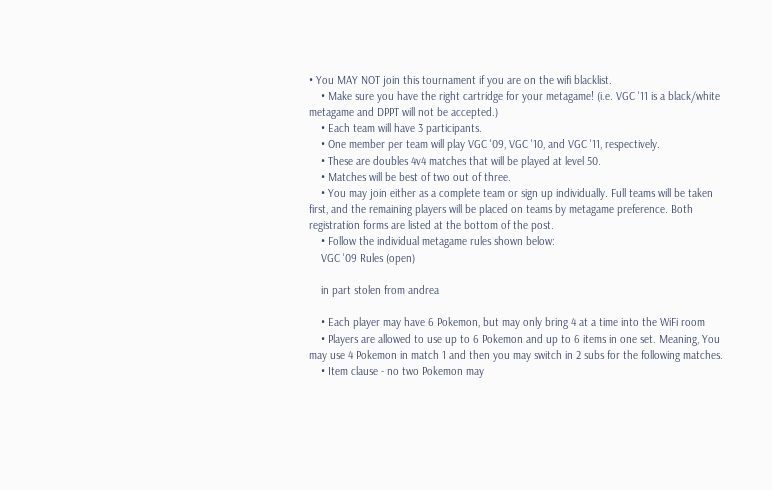• You MAY NOT join this tournament if you are on the wifi blacklist.
    • Make sure you have the right cartridge for your metagame! (i.e. VGC '11 is a black/white metagame and DPPT will not be accepted.)
    • Each team will have 3 participants.
    • One member per team will play VGC '09, VGC '10, and VGC '11, respectively.
    • These are doubles 4v4 matches that will be played at level 50.
    • Matches will be best of two out of three.
    • You may join either as a complete team or sign up individually. Full teams will be taken first, and the remaining players will be placed on teams by metagame preference. Both registration forms are listed at the bottom of the post.
    • Follow the individual metagame rules shown below:
    VGC '09 Rules (open)

    in part stolen from andrea

    • Each player may have 6 Pokemon, but may only bring 4 at a time into the WiFi room
    • Players are allowed to use up to 6 Pokemon and up to 6 items in one set. Meaning, You may use 4 Pokemon in match 1 and then you may switch in 2 subs for the following matches.
    • Item clause - no two Pokemon may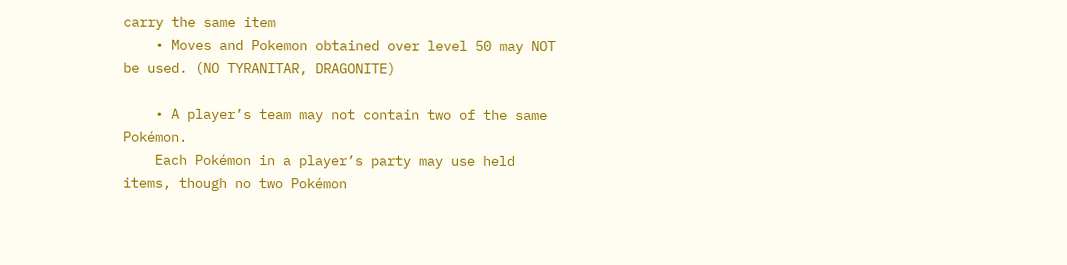carry the same item
    • Moves and Pokemon obtained over level 50 may NOT be used. (NO TYRANITAR, DRAGONITE)

    • A player’s team may not contain two of the same Pokémon.
    Each Pokémon in a player’s party may use held items, though no two Pokémon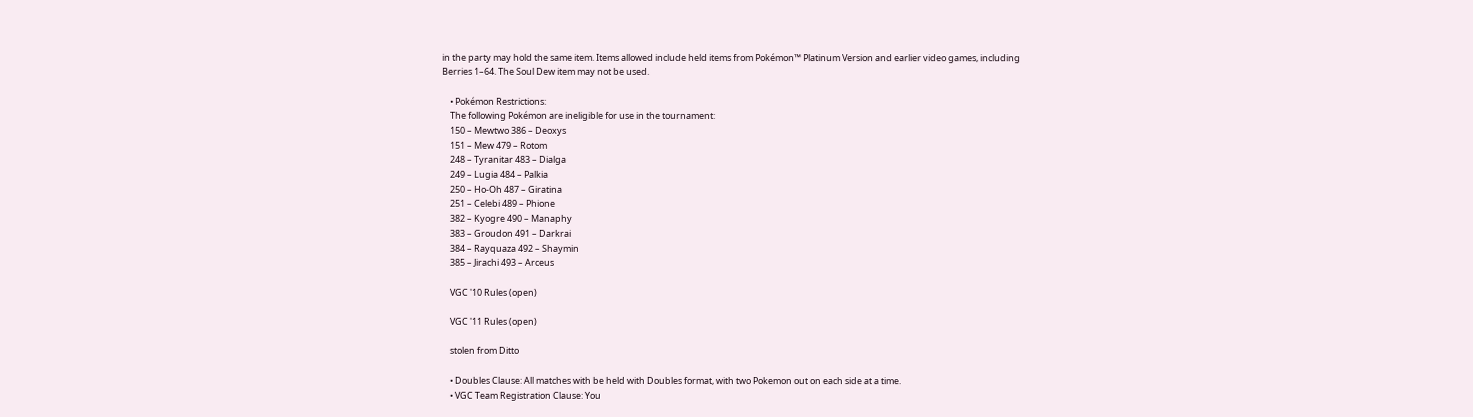in the party may hold the same item. Items allowed include held items from Pokémon™ Platinum Version and earlier video games, including Berries 1–64. The Soul Dew item may not be used.

    • Pokémon Restrictions:
    The following Pokémon are ineligible for use in the tournament:
    150 – Mewtwo 386 – Deoxys
    151 – Mew 479 – Rotom
    248 – Tyranitar 483 – Dialga
    249 – Lugia 484 – Palkia
    250 – Ho-Oh 487 – Giratina
    251 – Celebi 489 – Phione
    382 – Kyogre 490 – Manaphy
    383 – Groudon 491 – Darkrai
    384 – Rayquaza 492 – Shaymin
    385 – Jirachi 493 – Arceus

    VGC '10 Rules (open)

    VGC '11 Rules (open)

    stolen from Ditto

    • Doubles Clause: All matches with be held with Doubles format, with two Pokemon out on each side at a time.
    • VGC Team Registration Clause: You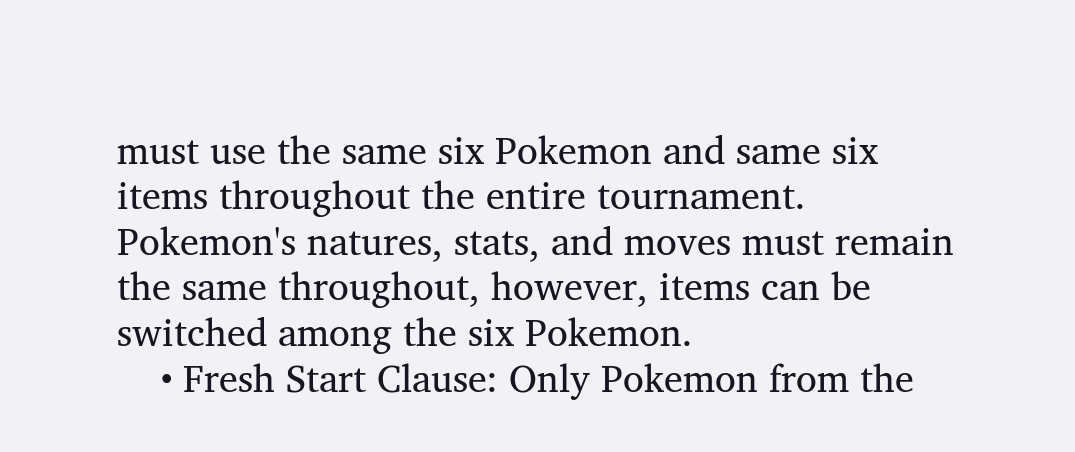must use the same six Pokemon and same six items throughout the entire tournament. Pokemon's natures, stats, and moves must remain the same throughout, however, items can be switched among the six Pokemon.
    • Fresh Start Clause: Only Pokemon from the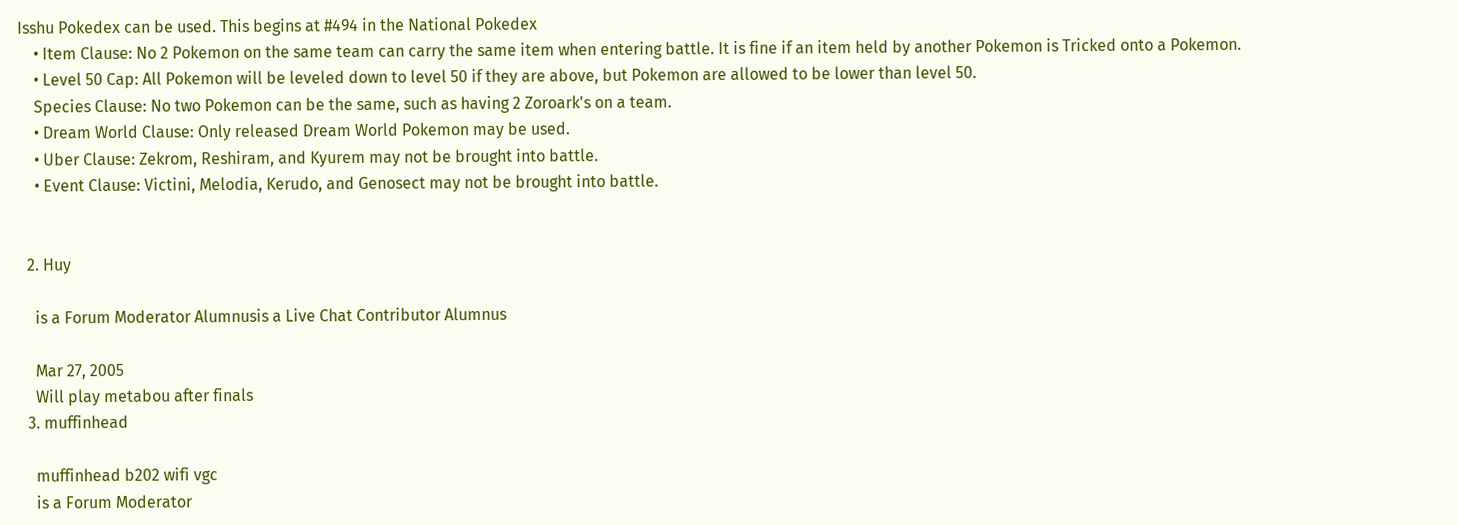Isshu Pokedex can be used. This begins at #494 in the National Pokedex
    • Item Clause: No 2 Pokemon on the same team can carry the same item when entering battle. It is fine if an item held by another Pokemon is Tricked onto a Pokemon.
    • Level 50 Cap: All Pokemon will be leveled down to level 50 if they are above, but Pokemon are allowed to be lower than level 50.
    Species Clause: No two Pokemon can be the same, such as having 2 Zoroark's on a team.
    • Dream World Clause: Only released Dream World Pokemon may be used.
    • Uber Clause: Zekrom, Reshiram, and Kyurem may not be brought into battle.
    • Event Clause: Victini, Melodia, Kerudo, and Genosect may not be brought into battle.


  2. Huy

    is a Forum Moderator Alumnusis a Live Chat Contributor Alumnus

    Mar 27, 2005
    Will play metabou after finals
  3. muffinhead

    muffinhead b202 wifi vgc
    is a Forum Moderator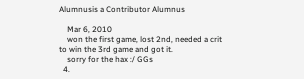Alumnusis a Contributor Alumnus

    Mar 6, 2010
    won the first game, lost 2nd, needed a crit to win the 3rd game and got it.
    sorry for the hax :/ GGs
  4.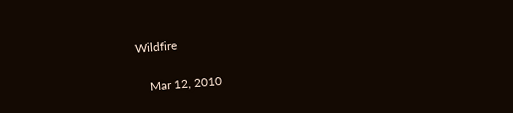Wildfire


    Mar 12, 2010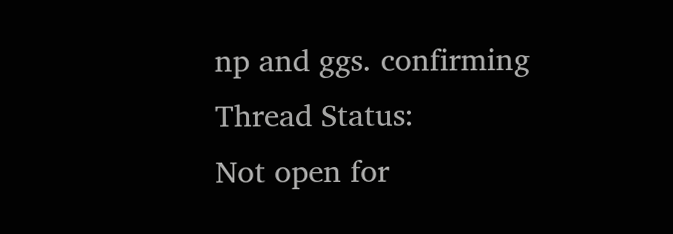np and ggs. confirming
Thread Status:
Not open for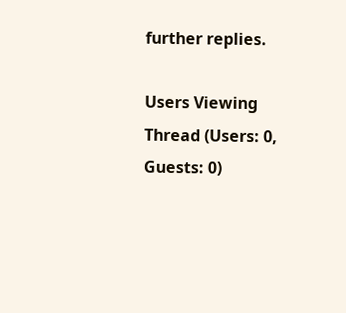further replies.

Users Viewing Thread (Users: 0, Guests: 0)